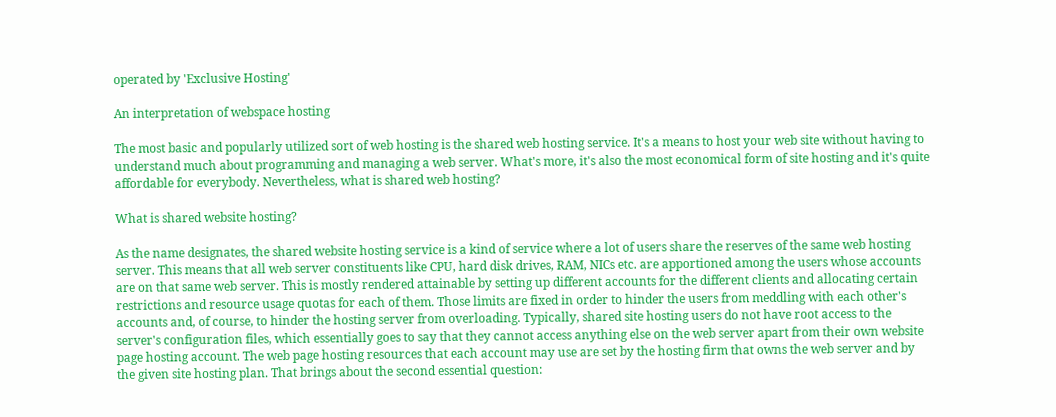operated by 'Exclusive Hosting'

An interpretation of webspace hosting

The most basic and popularly utilized sort of web hosting is the shared web hosting service. It's a means to host your web site without having to understand much about programming and managing a web server. What's more, it's also the most economical form of site hosting and it's quite affordable for everybody. Nevertheless, what is shared web hosting?

What is shared website hosting?

As the name designates, the shared website hosting service is a kind of service where a lot of users share the reserves of the same web hosting server. This means that all web server constituents like CPU, hard disk drives, RAM, NICs etc. are apportioned among the users whose accounts are on that same web server. This is mostly rendered attainable by setting up different accounts for the different clients and allocating certain restrictions and resource usage quotas for each of them. Those limits are fixed in order to hinder the users from meddling with each other's accounts and, of course, to hinder the hosting server from overloading. Typically, shared site hosting users do not have root access to the server's configuration files, which essentially goes to say that they cannot access anything else on the web server apart from their own website page hosting account. The web page hosting resources that each account may use are set by the hosting firm that owns the web server and by the given site hosting plan. That brings about the second essential question: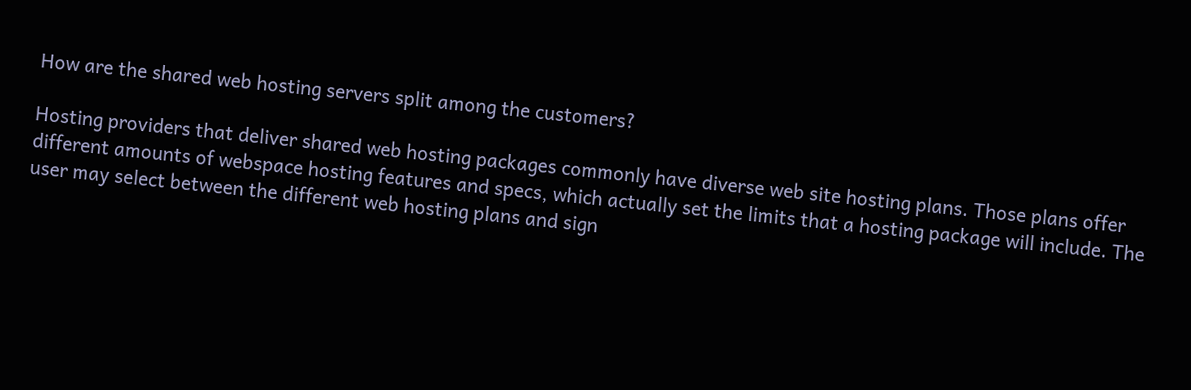How are the shared web hosting servers split among the customers?

Hosting providers that deliver shared web hosting packages commonly have diverse web site hosting plans. Those plans offer different amounts of webspace hosting features and specs, which actually set the limits that a hosting package will include. The user may select between the different web hosting plans and sign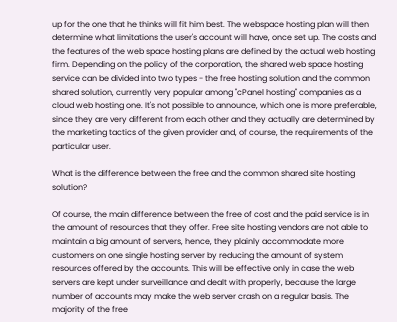up for the one that he thinks will fit him best. The webspace hosting plan will then determine what limitations the user's account will have, once set up. The costs and the features of the web space hosting plans are defined by the actual web hosting firm. Depending on the policy of the corporation, the shared web space hosting service can be divided into two types - the free hosting solution and the common shared solution, currently very popular among "cPanel hosting" companies as a cloud web hosting one. It's not possible to announce, which one is more preferable, since they are very different from each other and they actually are determined by the marketing tactics of the given provider and, of course, the requirements of the particular user.

What is the difference between the free and the common shared site hosting solution?

Of course, the main difference between the free of cost and the paid service is in the amount of resources that they offer. Free site hosting vendors are not able to maintain a big amount of servers, hence, they plainly accommodate more customers on one single hosting server by reducing the amount of system resources offered by the accounts. This will be effective only in case the web servers are kept under surveillance and dealt with properly, because the large number of accounts may make the web server crash on a regular basis. The majority of the free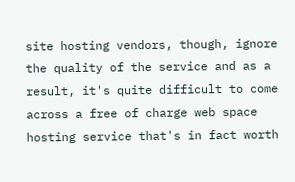site hosting vendors, though, ignore the quality of the service and as a result, it's quite difficult to come across a free of charge web space hosting service that's in fact worth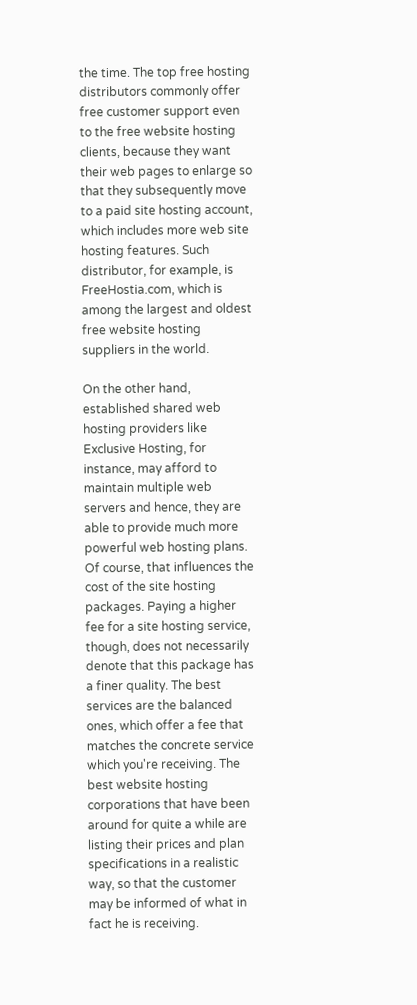the time. The top free hosting distributors commonly offer free customer support even to the free website hosting clients, because they want their web pages to enlarge so that they subsequently move to a paid site hosting account, which includes more web site hosting features. Such distributor, for example, is FreeHostia.com, which is among the largest and oldest free website hosting suppliers in the world.

On the other hand, established shared web hosting providers like Exclusive Hosting, for instance, may afford to maintain multiple web servers and hence, they are able to provide much more powerful web hosting plans. Of course, that influences the cost of the site hosting packages. Paying a higher fee for a site hosting service, though, does not necessarily denote that this package has a finer quality. The best services are the balanced ones, which offer a fee that matches the concrete service which you're receiving. The best website hosting corporations that have been around for quite a while are listing their prices and plan specifications in a realistic way, so that the customer may be informed of what in fact he is receiving.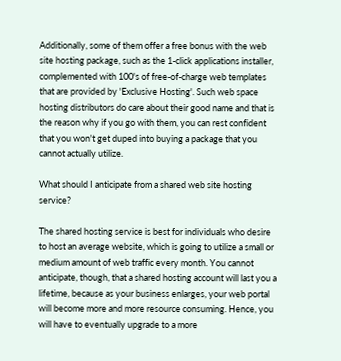Additionally, some of them offer a free bonus with the web site hosting package, such as the 1-click applications installer, complemented with 100's of free-of-charge web templates that are provided by 'Exclusive Hosting'. Such web space hosting distributors do care about their good name and that is the reason why if you go with them, you can rest confident that you won't get duped into buying a package that you cannot actually utilize.

What should I anticipate from a shared web site hosting service?

The shared hosting service is best for individuals who desire to host an average website, which is going to utilize a small or medium amount of web traffic every month. You cannot anticipate, though, that a shared hosting account will last you a lifetime, because as your business enlarges, your web portal will become more and more resource consuming. Hence, you will have to eventually upgrade to a more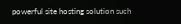powerful site hosting solution such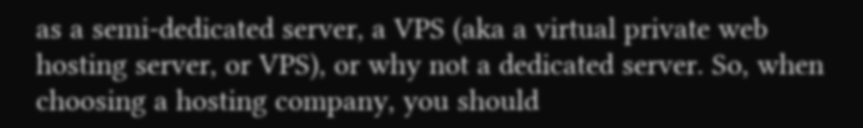as a semi-dedicated server, a VPS (aka a virtual private web hosting server, or VPS), or why not a dedicated server. So, when choosing a hosting company, you should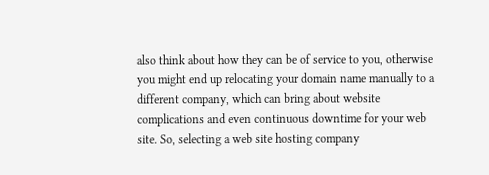also think about how they can be of service to you, otherwise you might end up relocating your domain name manually to a different company, which can bring about website complications and even continuous downtime for your web site. So, selecting a web site hosting company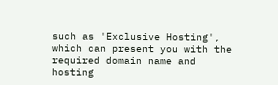such as 'Exclusive Hosting', which can present you with the required domain name and hosting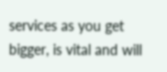services as you get bigger, is vital and will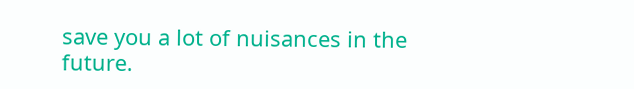save you a lot of nuisances in the future.